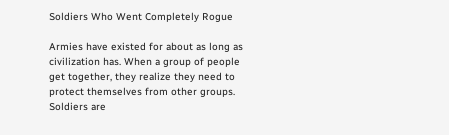Soldiers Who Went Completely Rogue

Armies have existed for about as long as civilization has. When a group of people get together, they realize they need to protect themselves from other groups. Soldiers are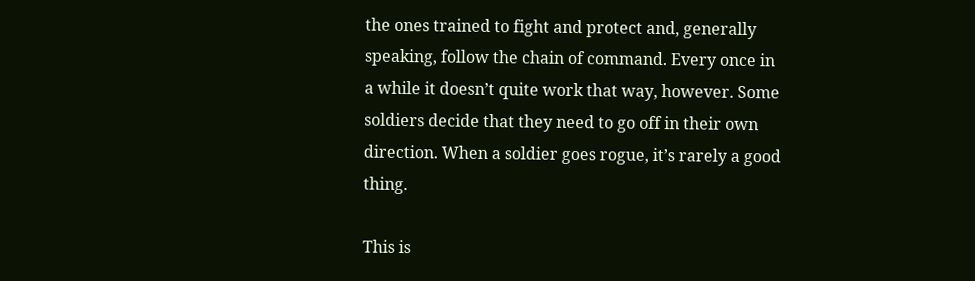the ones trained to fight and protect and, generally speaking, follow the chain of command. Every once in a while it doesn’t quite work that way, however. Some soldiers decide that they need to go off in their own direction. When a soldier goes rogue, it’s rarely a good thing.

This is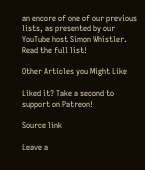an encore of one of our previous lists, as presented by our YouTube host Simon Whistler. Read the full list!

Other Articles you Might Like

Liked it? Take a second to support on Patreon!

Source link

Leave a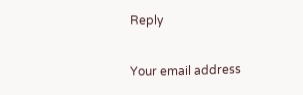Reply

Your email address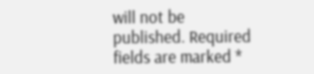will not be published. Required fields are marked *